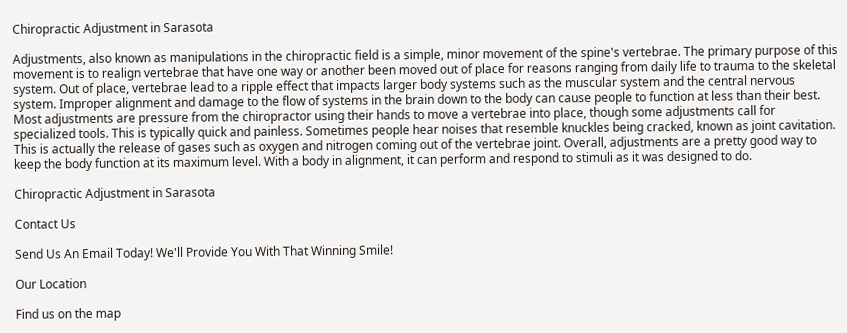Chiropractic Adjustment in Sarasota

Adjustments, also known as manipulations in the chiropractic field is a simple, minor movement of the spine's vertebrae. The primary purpose of this movement is to realign vertebrae that have one way or another been moved out of place for reasons ranging from daily life to trauma to the skeletal system. Out of place, vertebrae lead to a ripple effect that impacts larger body systems such as the muscular system and the central nervous system. Improper alignment and damage to the flow of systems in the brain down to the body can cause people to function at less than their best. Most adjustments are pressure from the chiropractor using their hands to move a vertebrae into place, though some adjustments call for specialized tools. This is typically quick and painless. Sometimes people hear noises that resemble knuckles being cracked, known as joint cavitation. This is actually the release of gases such as oxygen and nitrogen coming out of the vertebrae joint. Overall, adjustments are a pretty good way to keep the body function at its maximum level. With a body in alignment, it can perform and respond to stimuli as it was designed to do.

Chiropractic Adjustment in Sarasota

Contact Us

Send Us An Email Today! We'll Provide You With That Winning Smile!

Our Location

Find us on the map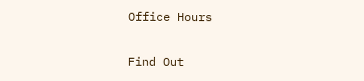Office Hours

Find Out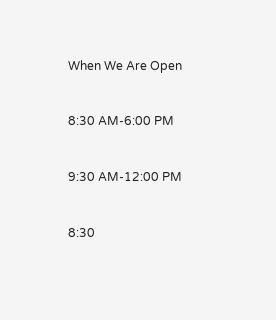When We Are Open


8:30 AM-6:00 PM


9:30 AM-12:00 PM


8:30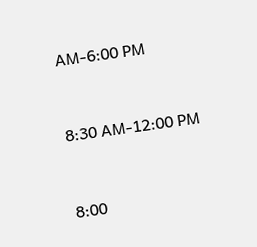AM-6:00 PM


8:30 AM-12:00 PM


8:00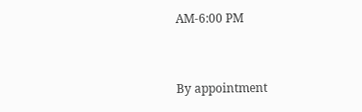AM-6:00 PM


By appointment